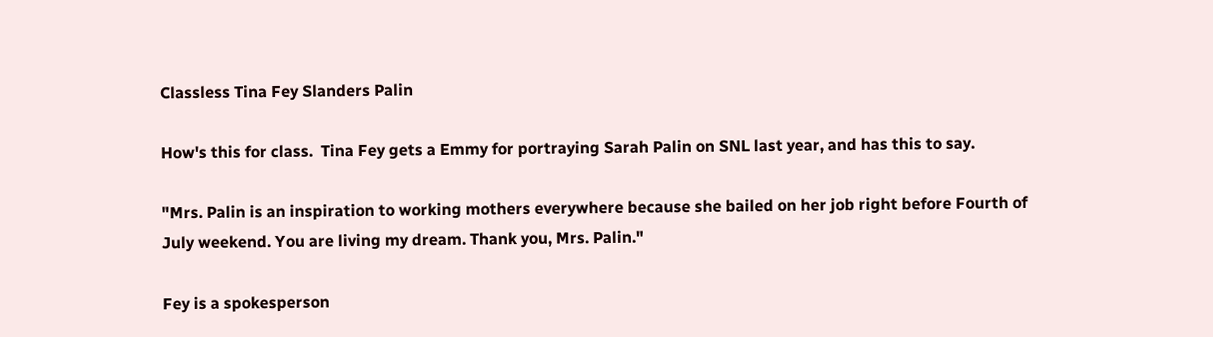Classless Tina Fey Slanders Palin

How's this for class.  Tina Fey gets a Emmy for portraying Sarah Palin on SNL last year, and has this to say.

"Mrs. Palin is an inspiration to working mothers everywhere because she bailed on her job right before Fourth of July weekend. You are living my dream. Thank you, Mrs. Palin."

Fey is a spokesperson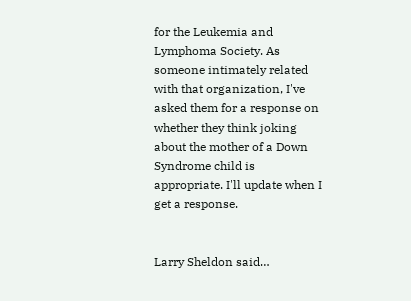for the Leukemia and Lymphoma Society. As someone intimately related with that organization, I've asked them for a response on whether they think joking about the mother of a Down Syndrome child is appropriate. I'll update when I get a response.


Larry Sheldon said…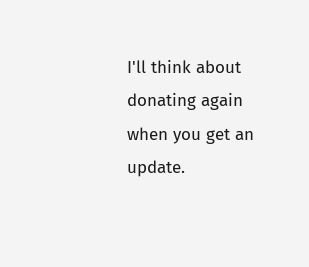I'll think about donating again when you get an update.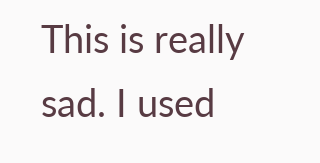This is really sad. I used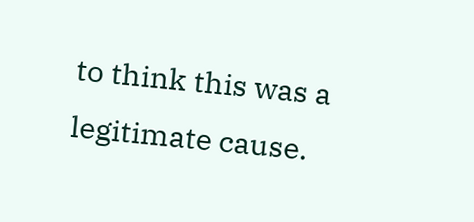to think this was a legitimate cause.